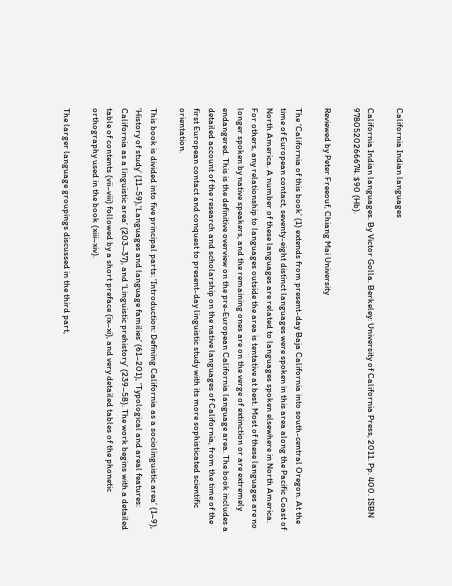California Indian languages

California Indian languages. By Victor Golla. Berkeley: University of California Press, 2011. Pp. 400. ISBN 9780520266674. $90 (Hb).

Reviewed by Peter Freeouf, Chiang Mai University

The ‘California of this book’ (1) extends from present-day Baja California into south-central Oregon. At the time of European contact, seventy-eight distinct languages were spoken in this area along the Pacific Coast of North America. A number of these languages are related to languages spoken elsewhere in North America. For others, any relationship to languages outside the area is tentative at best. Most of these languages are no longer spoken by native speakers, and the remaining ones are on the verge of extinction or are extremely endangered. This is the definitive overview on the pre-European California language area. The book includes a detailed account of the research and scholarship on the native languages of California, from the time of the first European contact and conquest to present-day linguistic study with its more sophisticated scientific orientation.

This book is divided into five principal parts: ‘Introduction: Defining California as a sociolinguistic area’ (1–9), ‘History of study’ (11–59),‘Languages and language families’ (61–201), ‘Typological and areal features: California as a linguistic area’ (203–37), and ‘Linguistic prehistory’ (239–58). The work begins with a detailed table of contents (vii–viii) followed by a short preface (ix–xi), and very detailed tables of the phonetic orthography used in the book (xiii–xiv).

The larger language groupings discussed in the third part,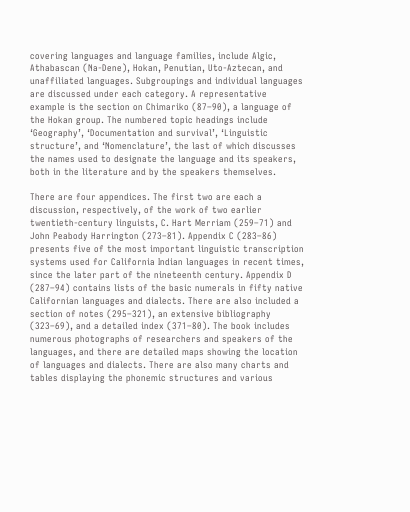covering languages and language families, include Algic, Athabascan (Na-Dene), Hokan, Penutian, Uto-Aztecan, and unaffiliated languages. Subgroupings and individual languages are discussed under each category. A representative example is the section on Chimariko (87–90), a language of the Hokan group. The numbered topic headings include ‘Geography’, ‘Documentation and survival’, ‘Linguistic structure’, and ‘Nomenclature’, the last of which discusses the names used to designate the language and its speakers, both in the literature and by the speakers themselves.

There are four appendices. The first two are each a discussion, respectively, of the work of two earlier twentieth-century linguists, C. Hart Merriam (259–71) and John Peabody Harrington (273–81). Appendix C (283–86) presents five of the most important linguistic transcription systems used for California Indian languages in recent times, since the later part of the nineteenth century. Appendix D (287–94) contains lists of the basic numerals in fifty native Californian languages and dialects. There are also included a section of notes (295–321), an extensive bibliography (323–69), and a detailed index (371–80). The book includes numerous photographs of researchers and speakers of the languages, and there are detailed maps showing the location of languages and dialects. There are also many charts and tables displaying the phonemic structures and various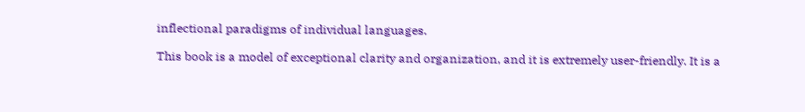inflectional paradigms of individual languages.

This book is a model of exceptional clarity and organization, and it is extremely user-friendly. It is a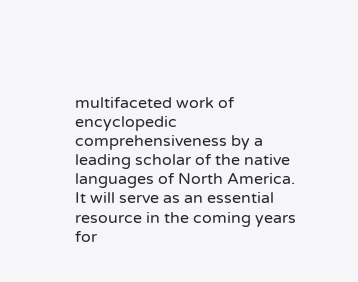multifaceted work of encyclopedic comprehensiveness by a leading scholar of the native languages of North America. It will serve as an essential resource in the coming years for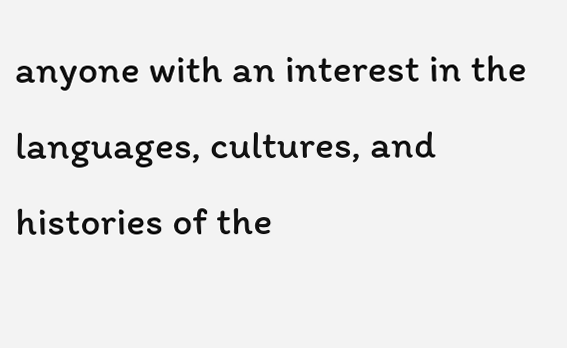anyone with an interest in the languages, cultures, and histories of the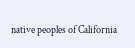native peoples of California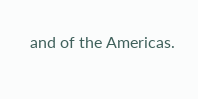and of the Americas.